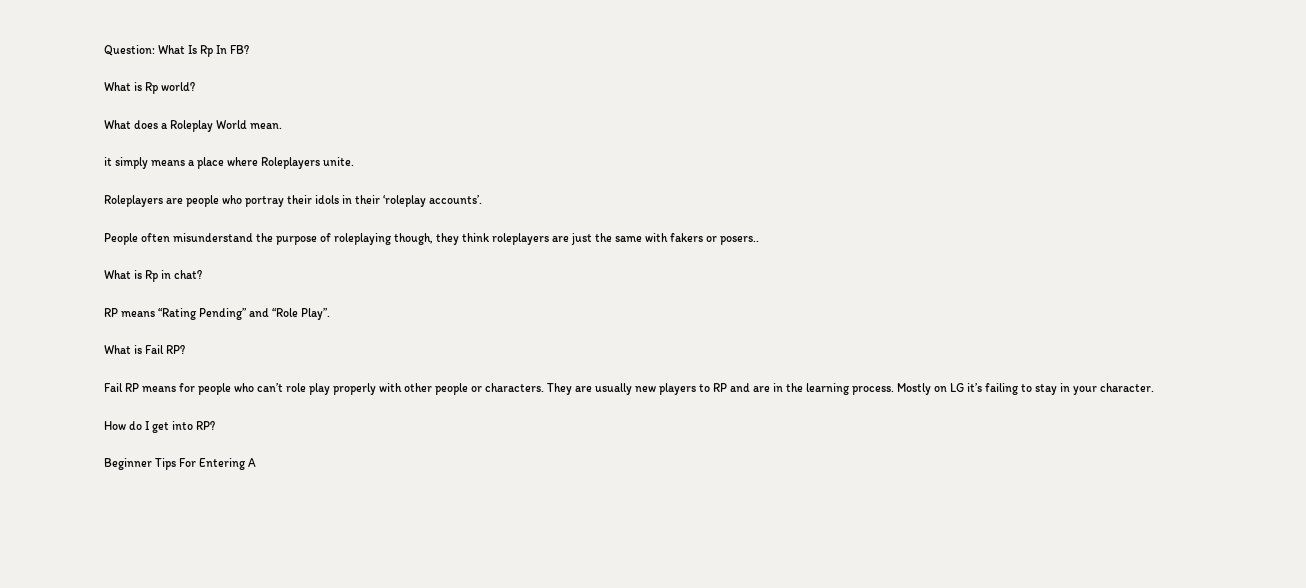Question: What Is Rp In FB?

What is Rp world?

What does a Roleplay World mean.

it simply means a place where Roleplayers unite.

Roleplayers are people who portray their idols in their ‘roleplay accounts’.

People often misunderstand the purpose of roleplaying though, they think roleplayers are just the same with fakers or posers..

What is Rp in chat?

RP means “Rating Pending” and “Role Play”.

What is Fail RP?

Fail RP means for people who can’t role play properly with other people or characters. They are usually new players to RP and are in the learning process. Mostly on LG it’s failing to stay in your character.

How do I get into RP?

Beginner Tips For Entering A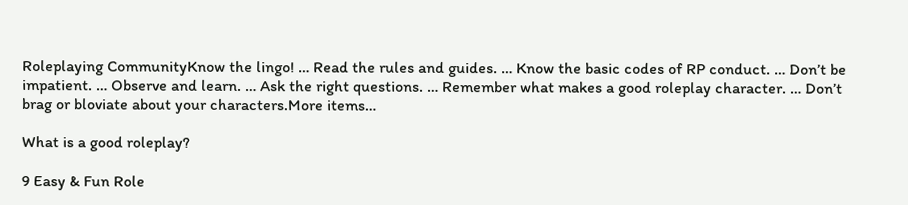Roleplaying CommunityKnow the lingo! … Read the rules and guides. … Know the basic codes of RP conduct. … Don’t be impatient. … Observe and learn. … Ask the right questions. … Remember what makes a good roleplay character. … Don’t brag or bloviate about your characters.More items…

What is a good roleplay?

9 Easy & Fun Role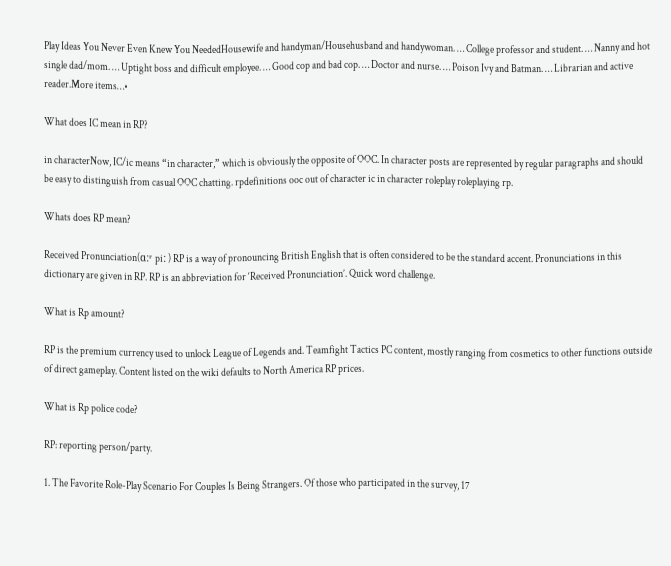Play Ideas You Never Even Knew You NeededHousewife and handyman/Househusband and handywoman. … College professor and student. … Nanny and hot single dad/mom. … Uptight boss and difficult employee. … Good cop and bad cop. … Doctor and nurse. … Poison Ivy and Batman. … Librarian and active reader.More items…•

What does IC mean in RP?

in characterNow, IC/ic means “in character,” which is obviously the opposite of OOC. In character posts are represented by regular paragraphs and should be easy to distinguish from casual OOC chatting. rpdefinitions ooc out of character ic in character roleplay roleplaying rp.

Whats does RP mean?

Received Pronunciation(ɑːʳ piː ) RP is a way of pronouncing British English that is often considered to be the standard accent. Pronunciations in this dictionary are given in RP. RP is an abbreviation for ‘Received Pronunciation’. Quick word challenge.

What is Rp amount?

RP is the premium currency used to unlock League of Legends and. Teamfight Tactics PC content, mostly ranging from cosmetics to other functions outside of direct gameplay. Content listed on the wiki defaults to North America RP prices.

What is Rp police code?

RP: reporting person/party.

1. The Favorite Role-Play Scenario For Couples Is Being Strangers. Of those who participated in the survey, 17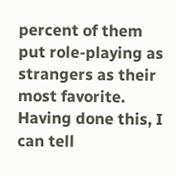percent of them put role-playing as strangers as their most favorite. Having done this, I can tell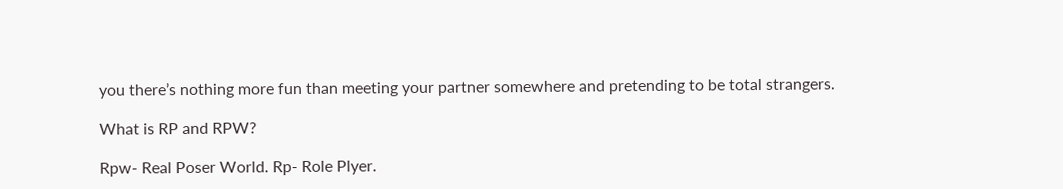you there’s nothing more fun than meeting your partner somewhere and pretending to be total strangers.

What is RP and RPW?

Rpw- Real Poser World. Rp- Role Plyer.